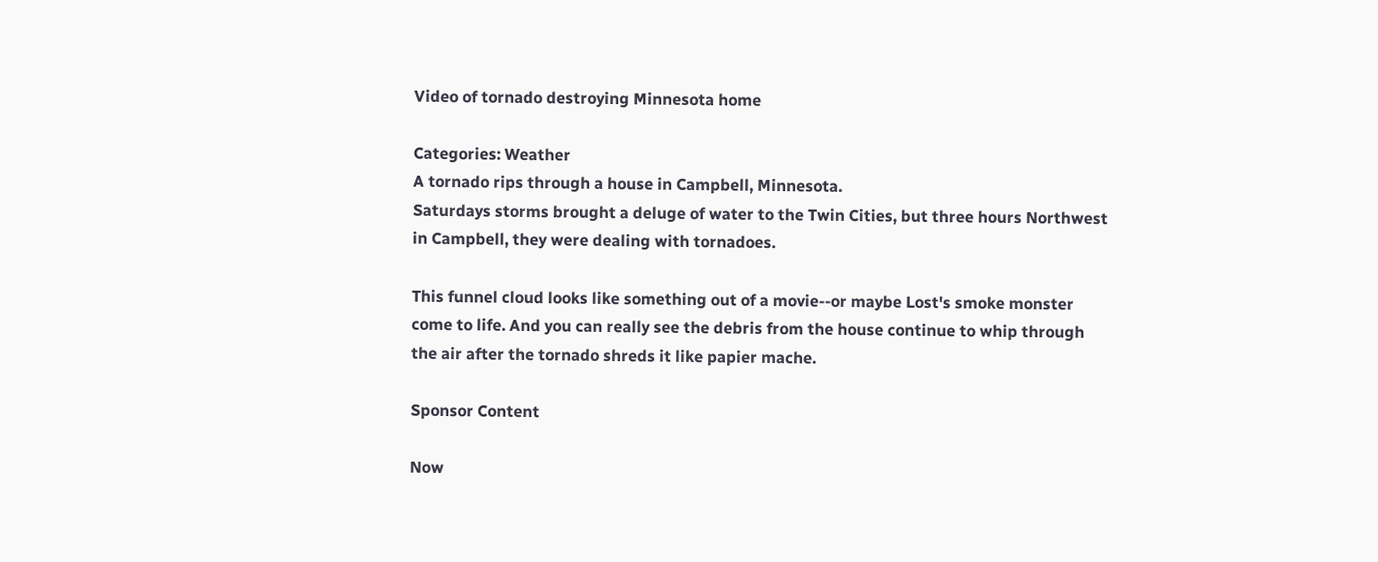Video of tornado destroying Minnesota home

Categories: Weather
A tornado rips through a house in Campbell, Minnesota.
Saturdays storms brought a deluge of water to the Twin Cities, but three hours Northwest in Campbell, they were dealing with tornadoes.

This funnel cloud looks like something out of a movie--or maybe Lost's smoke monster come to life. And you can really see the debris from the house continue to whip through the air after the tornado shreds it like papier mache.

Sponsor Content

Now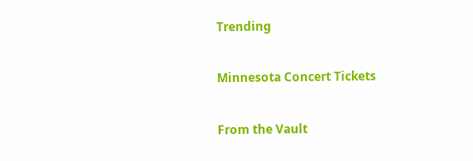Trending

Minnesota Concert Tickets

From the Vault